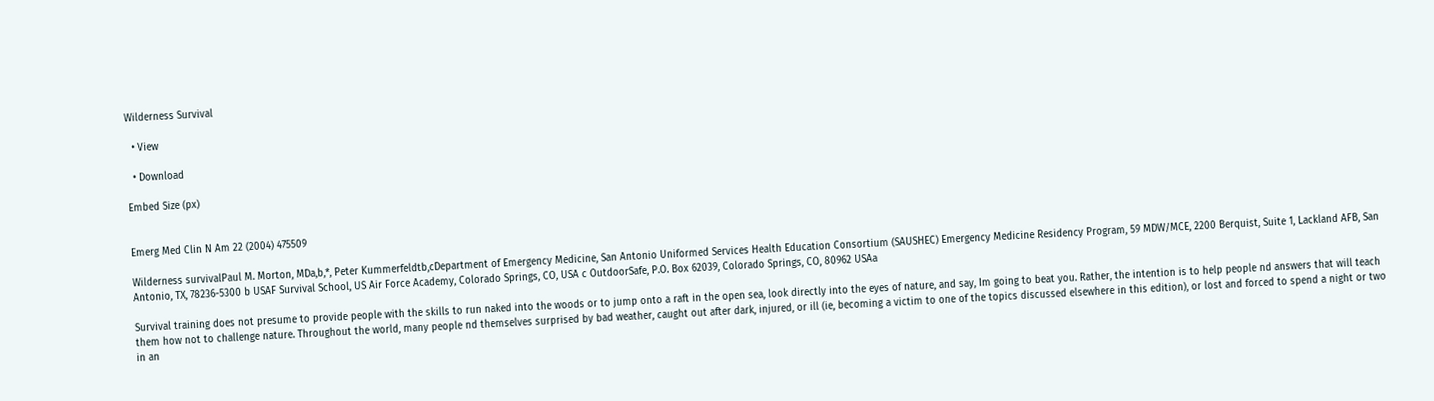Wilderness Survival

  • View

  • Download

Embed Size (px)


Emerg Med Clin N Am 22 (2004) 475509

Wilderness survivalPaul M. Morton, MDa,b,*, Peter Kummerfeldtb,cDepartment of Emergency Medicine, San Antonio Uniformed Services Health Education Consortium (SAUSHEC) Emergency Medicine Residency Program, 59 MDW/MCE, 2200 Berquist, Suite 1, Lackland AFB, San Antonio, TX, 78236-5300 b USAF Survival School, US Air Force Academy, Colorado Springs, CO, USA c OutdoorSafe, P.O. Box 62039, Colorado Springs, CO, 80962 USAa

Survival training does not presume to provide people with the skills to run naked into the woods or to jump onto a raft in the open sea, look directly into the eyes of nature, and say, Im going to beat you. Rather, the intention is to help people nd answers that will teach them how not to challenge nature. Throughout the world, many people nd themselves surprised by bad weather, caught out after dark, injured, or ill (ie, becoming a victim to one of the topics discussed elsewhere in this edition), or lost and forced to spend a night or two in an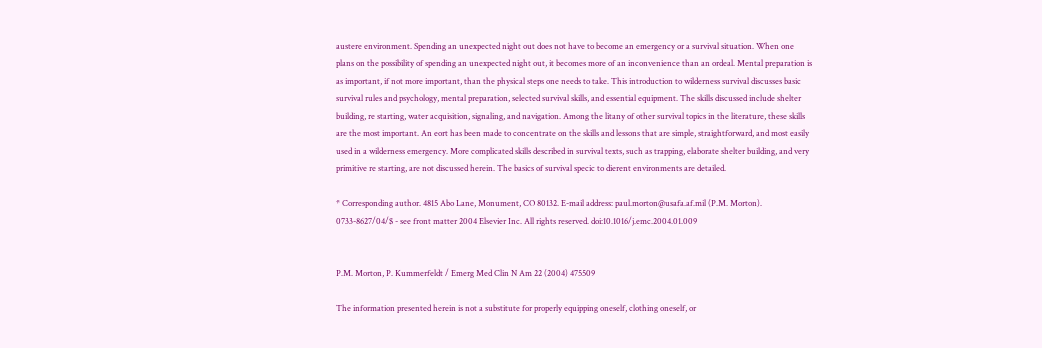austere environment. Spending an unexpected night out does not have to become an emergency or a survival situation. When one plans on the possibility of spending an unexpected night out, it becomes more of an inconvenience than an ordeal. Mental preparation is as important, if not more important, than the physical steps one needs to take. This introduction to wilderness survival discusses basic survival rules and psychology, mental preparation, selected survival skills, and essential equipment. The skills discussed include shelter building, re starting, water acquisition, signaling, and navigation. Among the litany of other survival topics in the literature, these skills are the most important. An eort has been made to concentrate on the skills and lessons that are simple, straightforward, and most easily used in a wilderness emergency. More complicated skills described in survival texts, such as trapping, elaborate shelter building, and very primitive re starting, are not discussed herein. The basics of survival specic to dierent environments are detailed.

* Corresponding author. 4815 Abo Lane, Monument, CO 80132. E-mail address: paul.morton@usafa.af.mil (P.M. Morton). 0733-8627/04/$ - see front matter 2004 Elsevier Inc. All rights reserved. doi:10.1016/j.emc.2004.01.009


P.M. Morton, P. Kummerfeldt / Emerg Med Clin N Am 22 (2004) 475509

The information presented herein is not a substitute for properly equipping oneself, clothing oneself, or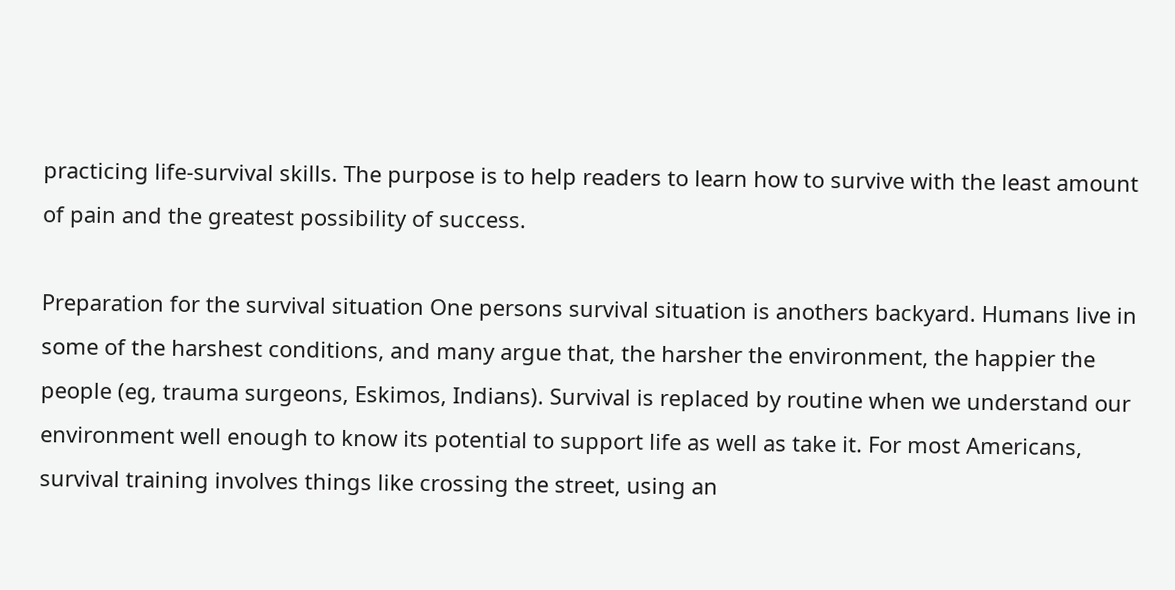practicing life-survival skills. The purpose is to help readers to learn how to survive with the least amount of pain and the greatest possibility of success.

Preparation for the survival situation One persons survival situation is anothers backyard. Humans live in some of the harshest conditions, and many argue that, the harsher the environment, the happier the people (eg, trauma surgeons, Eskimos, Indians). Survival is replaced by routine when we understand our environment well enough to know its potential to support life as well as take it. For most Americans, survival training involves things like crossing the street, using an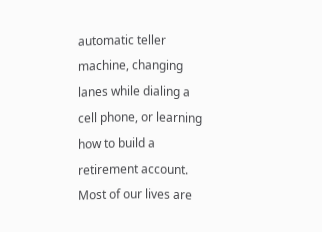automatic teller machine, changing lanes while dialing a cell phone, or learning how to build a retirement account. Most of our lives are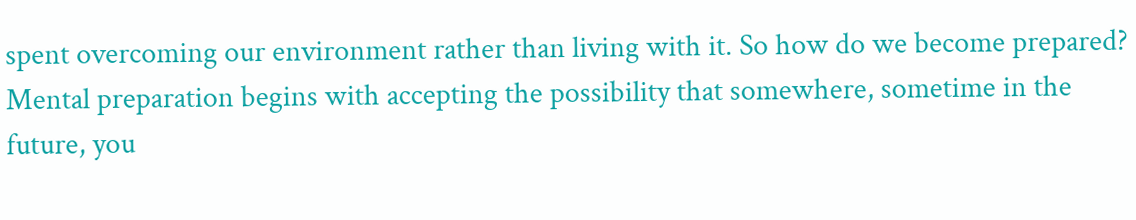spent overcoming our environment rather than living with it. So how do we become prepared? Mental preparation begins with accepting the possibility that somewhere, sometime in the future, you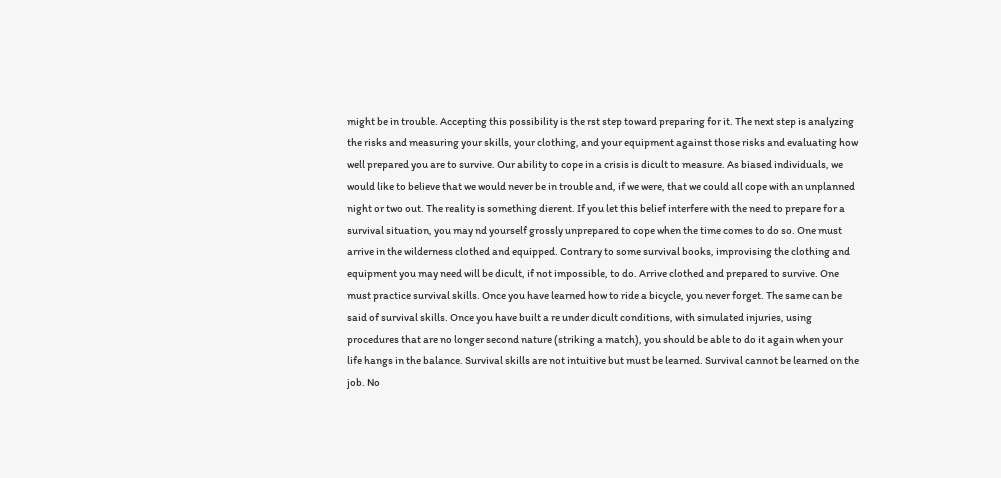might be in trouble. Accepting this possibility is the rst step toward preparing for it. The next step is analyzing the risks and measuring your skills, your clothing, and your equipment against those risks and evaluating how well prepared you are to survive. Our ability to cope in a crisis is dicult to measure. As biased individuals, we would like to believe that we would never be in trouble and, if we were, that we could all cope with an unplanned night or two out. The reality is something dierent. If you let this belief interfere with the need to prepare for a survival situation, you may nd yourself grossly unprepared to cope when the time comes to do so. One must arrive in the wilderness clothed and equipped. Contrary to some survival books, improvising the clothing and equipment you may need will be dicult, if not impossible, to do. Arrive clothed and prepared to survive. One must practice survival skills. Once you have learned how to ride a bicycle, you never forget. The same can be said of survival skills. Once you have built a re under dicult conditions, with simulated injuries, using procedures that are no longer second nature (striking a match), you should be able to do it again when your life hangs in the balance. Survival skills are not intuitive but must be learned. Survival cannot be learned on the job. No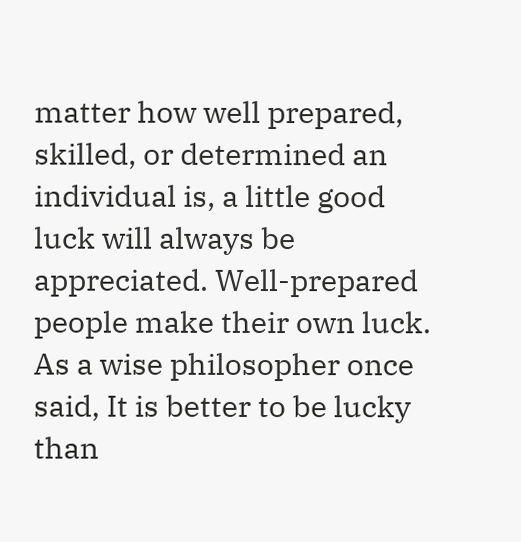matter how well prepared, skilled, or determined an individual is, a little good luck will always be appreciated. Well-prepared people make their own luck. As a wise philosopher once said, It is better to be lucky than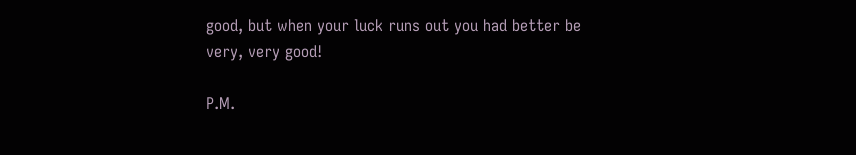good, but when your luck runs out you had better be very, very good!

P.M.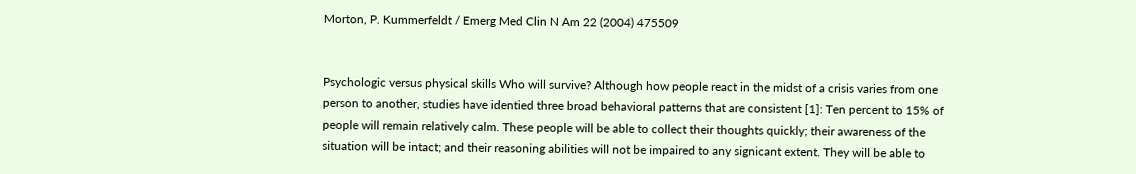Morton, P. Kummerfeldt / Emerg Med Clin N Am 22 (2004) 475509


Psychologic versus physical skills Who will survive? Although how people react in the midst of a crisis varies from one person to another, studies have identied three broad behavioral patterns that are consistent [1]: Ten percent to 15% of people will remain relatively calm. These people will be able to collect their thoughts quickly; their awareness of the situation will be intact; and their reasoning abilities will not be impaired to any signicant extent. They will be able to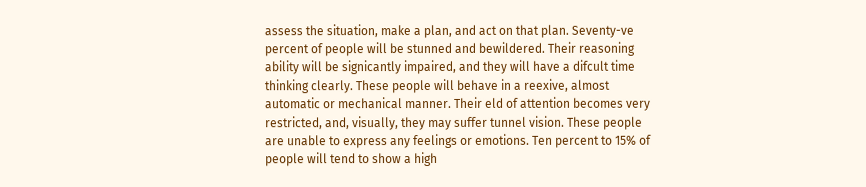assess the situation, make a plan, and act on that plan. Seventy-ve percent of people will be stunned and bewildered. Their reasoning ability will be signicantly impaired, and they will have a difcult time thinking clearly. These people will behave in a reexive, almost automatic or mechanical manner. Their eld of attention becomes very restricted, and, visually, they may suffer tunnel vision. These people are unable to express any feelings or emotions. Ten percent to 15% of people will tend to show a high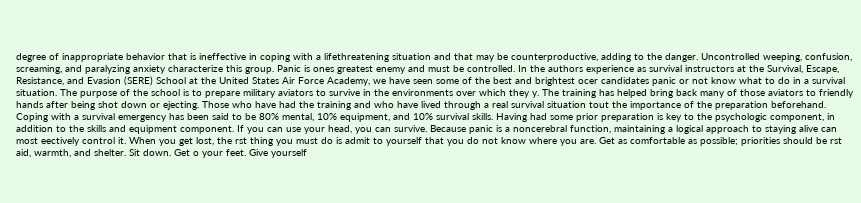degree of inappropriate behavior that is ineffective in coping with a lifethreatening situation and that may be counterproductive, adding to the danger. Uncontrolled weeping, confusion, screaming, and paralyzing anxiety characterize this group. Panic is ones greatest enemy and must be controlled. In the authors experience as survival instructors at the Survival, Escape, Resistance, and Evasion (SERE) School at the United States Air Force Academy, we have seen some of the best and brightest ocer candidates panic or not know what to do in a survival situation. The purpose of the school is to prepare military aviators to survive in the environments over which they y. The training has helped bring back many of those aviators to friendly hands after being shot down or ejecting. Those who have had the training and who have lived through a real survival situation tout the importance of the preparation beforehand. Coping with a survival emergency has been said to be 80% mental, 10% equipment, and 10% survival skills. Having had some prior preparation is key to the psychologic component, in addition to the skills and equipment component. If you can use your head, you can survive. Because panic is a noncerebral function, maintaining a logical approach to staying alive can most eectively control it. When you get lost, the rst thing you must do is admit to yourself that you do not know where you are. Get as comfortable as possible; priorities should be rst aid, warmth, and shelter. Sit down. Get o your feet. Give yourself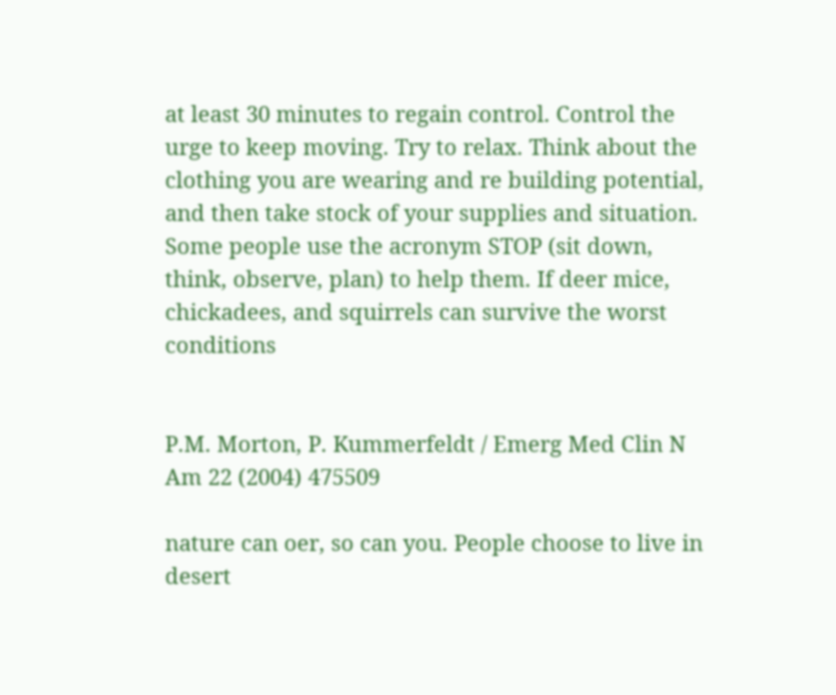at least 30 minutes to regain control. Control the urge to keep moving. Try to relax. Think about the clothing you are wearing and re building potential, and then take stock of your supplies and situation. Some people use the acronym STOP (sit down, think, observe, plan) to help them. If deer mice, chickadees, and squirrels can survive the worst conditions


P.M. Morton, P. Kummerfeldt / Emerg Med Clin N Am 22 (2004) 475509

nature can oer, so can you. People choose to live in desert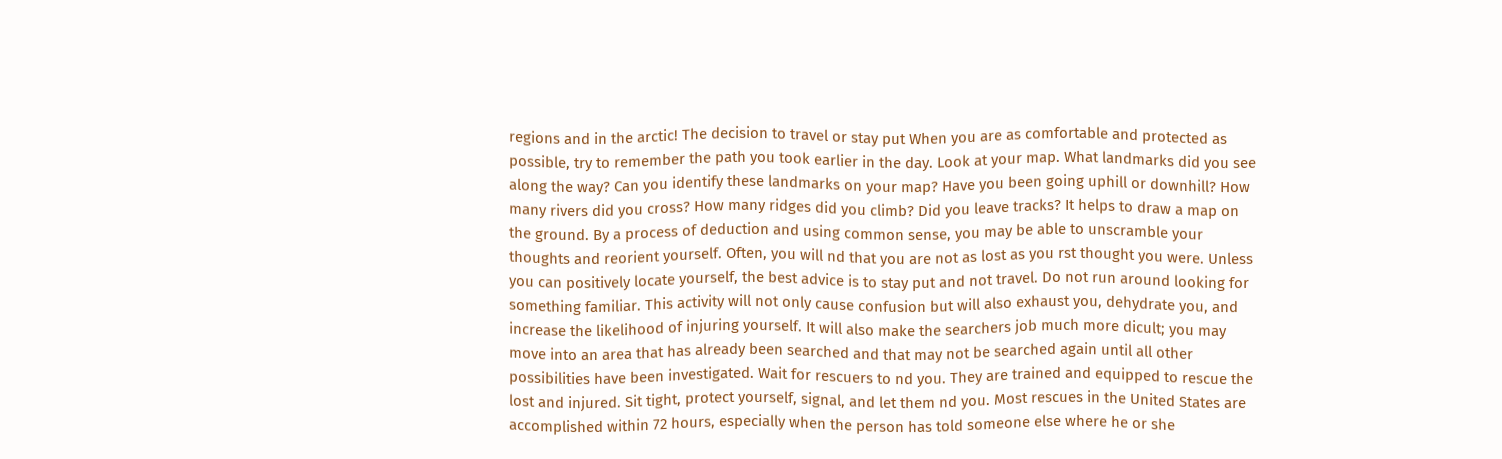regions and in the arctic! The decision to travel or stay put When you are as comfortable and protected as possible, try to remember the path you took earlier in the day. Look at your map. What landmarks did you see along the way? Can you identify these landmarks on your map? Have you been going uphill or downhill? How many rivers did you cross? How many ridges did you climb? Did you leave tracks? It helps to draw a map on the ground. By a process of deduction and using common sense, you may be able to unscramble your thoughts and reorient yourself. Often, you will nd that you are not as lost as you rst thought you were. Unless you can positively locate yourself, the best advice is to stay put and not travel. Do not run around looking for something familiar. This activity will not only cause confusion but will also exhaust you, dehydrate you, and increase the likelihood of injuring yourself. It will also make the searchers job much more dicult; you may move into an area that has already been searched and that may not be searched again until all other possibilities have been investigated. Wait for rescuers to nd you. They are trained and equipped to rescue the lost and injured. Sit tight, protect yourself, signal, and let them nd you. Most rescues in the United States are accomplished within 72 hours, especially when the person has told someone else where he or she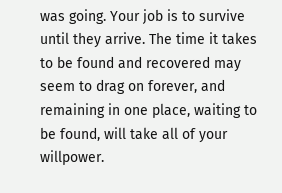was going. Your job is to survive until they arrive. The time it takes to be found and recovered may seem to drag on forever, and remaining in one place, waiting to be found, will take all of your willpower.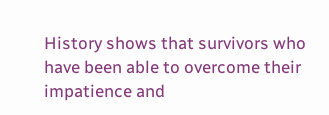History shows that survivors who have been able to overcome their impatience and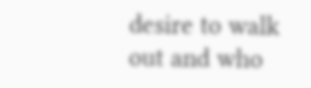desire to walk out and who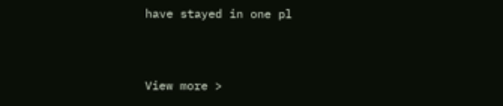have stayed in one pl


View more >